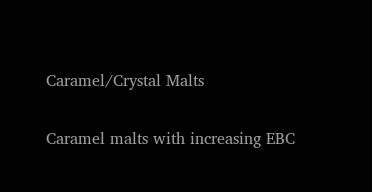Caramel/Crystal Malts

Caramel malts with increasing EBC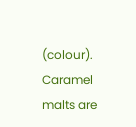(colour). Caramel malts are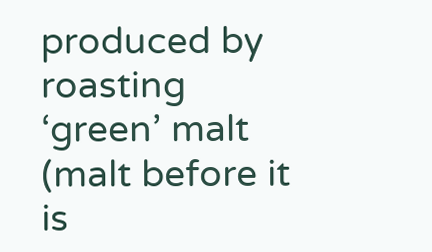produced by roasting ‘green’ malt (malt before it is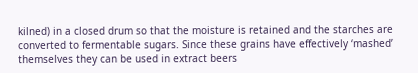kilned) in a closed drum so that the moisture is retained and the starches are converted to fermentable sugars. Since these grains have effectively ‘mashed’ themselves they can be used in extract beers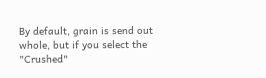By default, grain is send out whole, but if you select the "Crushed"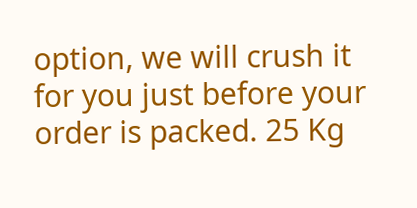option, we will crush it for you just before your order is packed. 25 Kg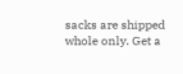sacks are shipped whole only. Get a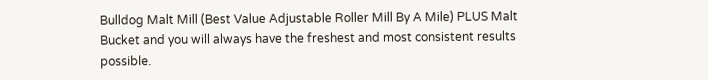Bulldog Malt Mill (Best Value Adjustable Roller Mill By A Mile) PLUS Malt Bucket and you will always have the freshest and most consistent results possible.